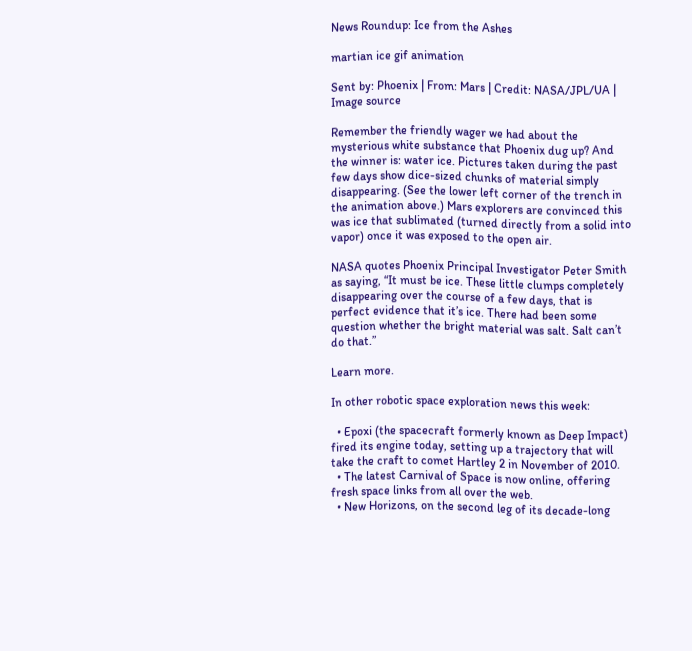News Roundup: Ice from the Ashes

martian ice gif animation

Sent by: Phoenix | From: Mars | Credit: NASA/JPL/UA | Image source

Remember the friendly wager we had about the mysterious white substance that Phoenix dug up? And the winner is: water ice. Pictures taken during the past few days show dice-sized chunks of material simply disappearing. (See the lower left corner of the trench in the animation above.) Mars explorers are convinced this was ice that sublimated (turned directly from a solid into vapor) once it was exposed to the open air.

NASA quotes Phoenix Principal Investigator Peter Smith as saying, “It must be ice. These little clumps completely disappearing over the course of a few days, that is perfect evidence that it’s ice. There had been some question whether the bright material was salt. Salt can’t do that.”

Learn more.

In other robotic space exploration news this week:

  • Epoxi (the spacecraft formerly known as Deep Impact) fired its engine today, setting up a trajectory that will take the craft to comet Hartley 2 in November of 2010.
  • The latest Carnival of Space is now online, offering fresh space links from all over the web.
  • New Horizons, on the second leg of its decade-long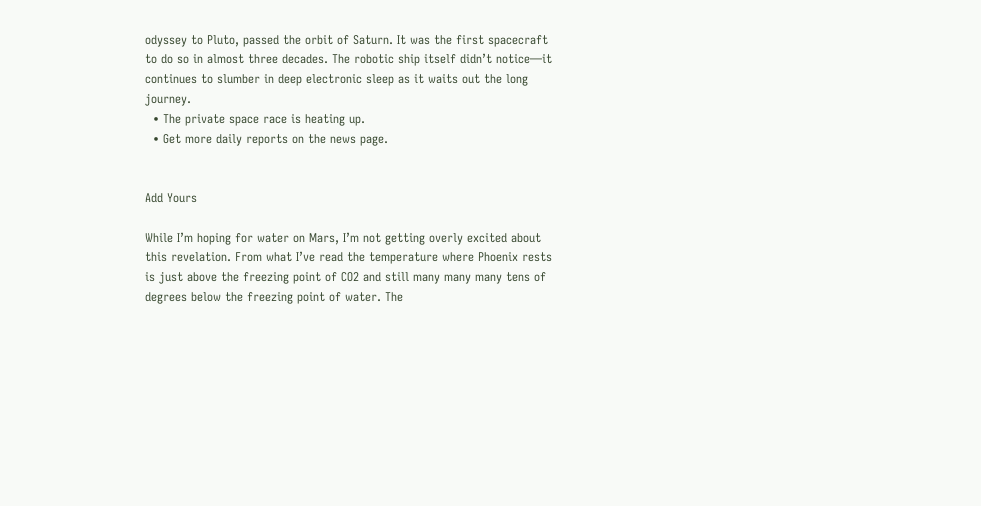odyssey to Pluto, passed the orbit of Saturn. It was the first spacecraft to do so in almost three decades. The robotic ship itself didn’t notice—it continues to slumber in deep electronic sleep as it waits out the long journey.
  • The private space race is heating up.
  • Get more daily reports on the news page.


Add Yours

While I’m hoping for water on Mars, I’m not getting overly excited about this revelation. From what I’ve read the temperature where Phoenix rests is just above the freezing point of CO2 and still many many many tens of degrees below the freezing point of water. The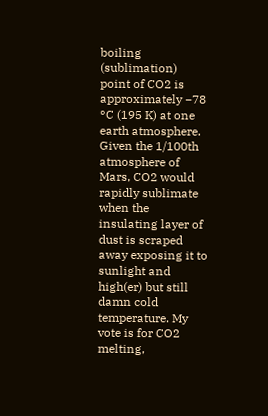boiling (sublimation) point of CO2 is approximately −78 °C (195 K) at one earth atmosphere. Given the 1/100th atmosphere of Mars, CO2 would rapidly sublimate when the insulating layer of dust is scraped away exposing it to sunlight and high(er) but still damn cold temperature. My vote is for CO2 melting,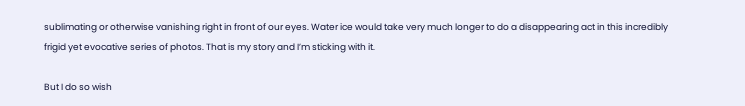sublimating or otherwise vanishing right in front of our eyes. Water ice would take very much longer to do a disappearing act in this incredibly frigid yet evocative series of photos. That is my story and I’m sticking with it.

But I do so wish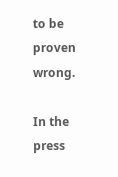to be proven wrong.

In the press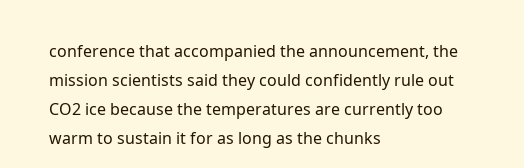conference that accompanied the announcement, the mission scientists said they could confidently rule out CO2 ice because the temperatures are currently too warm to sustain it for as long as the chunks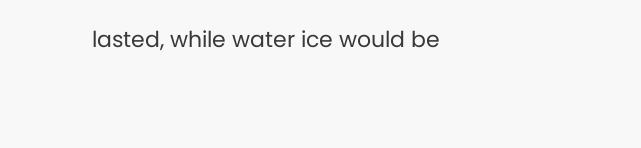lasted, while water ice would be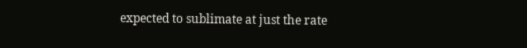expected to sublimate at just the rate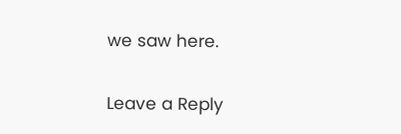we saw here.

Leave a Reply